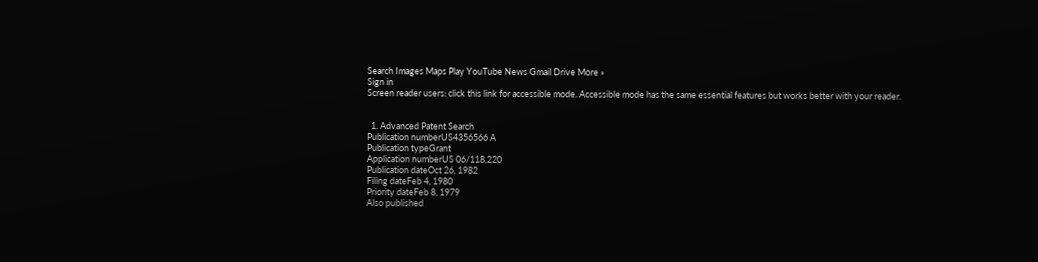Search Images Maps Play YouTube News Gmail Drive More »
Sign in
Screen reader users: click this link for accessible mode. Accessible mode has the same essential features but works better with your reader.


  1. Advanced Patent Search
Publication numberUS4356566 A
Publication typeGrant
Application numberUS 06/118,220
Publication dateOct 26, 1982
Filing dateFeb 4, 1980
Priority dateFeb 8, 1979
Also published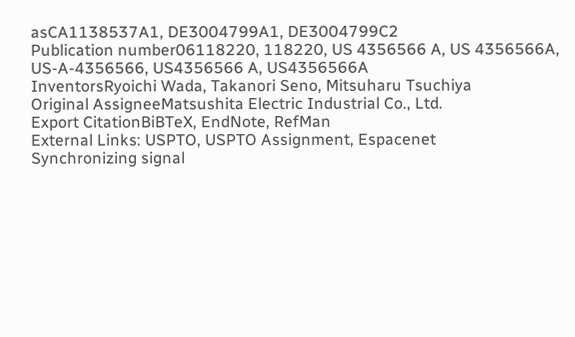asCA1138537A1, DE3004799A1, DE3004799C2
Publication number06118220, 118220, US 4356566 A, US 4356566A, US-A-4356566, US4356566 A, US4356566A
InventorsRyoichi Wada, Takanori Seno, Mitsuharu Tsuchiya
Original AssigneeMatsushita Electric Industrial Co., Ltd.
Export CitationBiBTeX, EndNote, RefMan
External Links: USPTO, USPTO Assignment, Espacenet
Synchronizing signal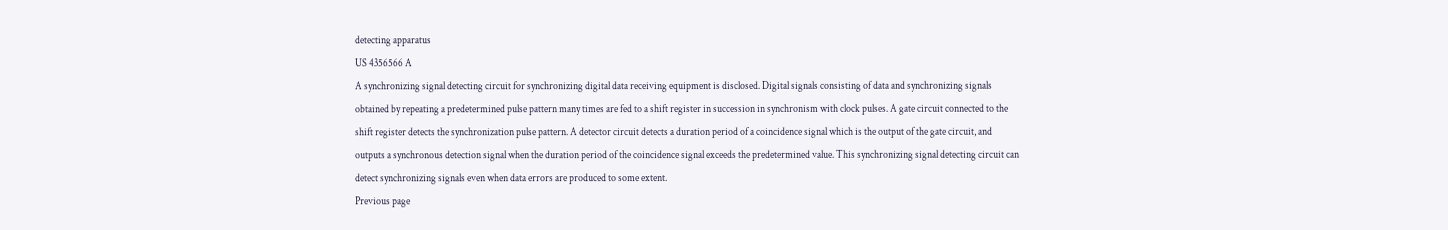detecting apparatus
US 4356566 A
A synchronizing signal detecting circuit for synchronizing digital data receiving equipment is disclosed. Digital signals consisting of data and synchronizing signals obtained by repeating a predetermined pulse pattern many times are fed to a shift register in succession in synchronism with clock pulses. A gate circuit connected to the shift register detects the synchronization pulse pattern. A detector circuit detects a duration period of a coincidence signal which is the output of the gate circuit, and outputs a synchronous detection signal when the duration period of the coincidence signal exceeds the predetermined value. This synchronizing signal detecting circuit can detect synchronizing signals even when data errors are produced to some extent.
Previous page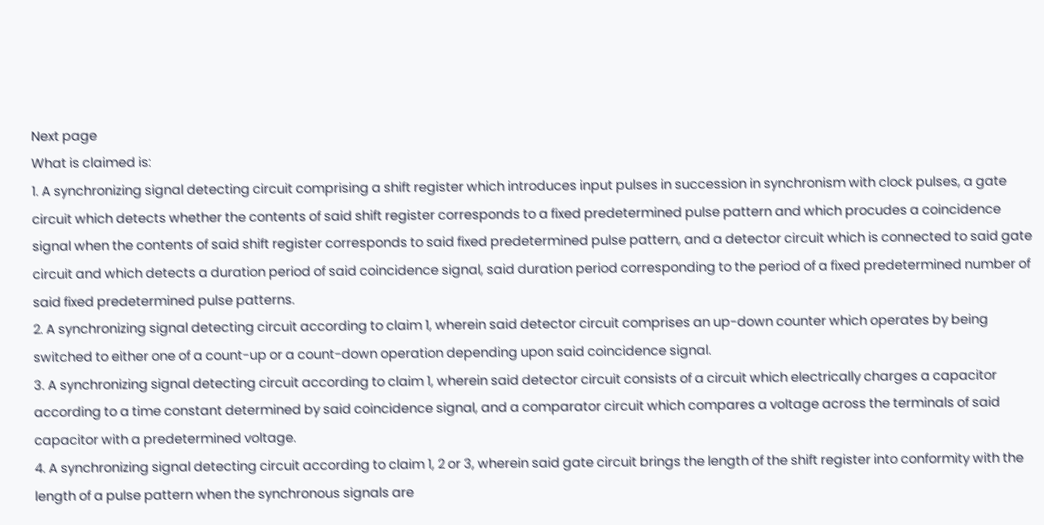Next page
What is claimed is:
1. A synchronizing signal detecting circuit comprising a shift register which introduces input pulses in succession in synchronism with clock pulses, a gate circuit which detects whether the contents of said shift register corresponds to a fixed predetermined pulse pattern and which procudes a coincidence signal when the contents of said shift register corresponds to said fixed predetermined pulse pattern, and a detector circuit which is connected to said gate circuit and which detects a duration period of said coincidence signal, said duration period corresponding to the period of a fixed predetermined number of said fixed predetermined pulse patterns.
2. A synchronizing signal detecting circuit according to claim 1, wherein said detector circuit comprises an up-down counter which operates by being switched to either one of a count-up or a count-down operation depending upon said coincidence signal.
3. A synchronizing signal detecting circuit according to claim 1, wherein said detector circuit consists of a circuit which electrically charges a capacitor according to a time constant determined by said coincidence signal, and a comparator circuit which compares a voltage across the terminals of said capacitor with a predetermined voltage.
4. A synchronizing signal detecting circuit according to claim 1, 2 or 3, wherein said gate circuit brings the length of the shift register into conformity with the length of a pulse pattern when the synchronous signals are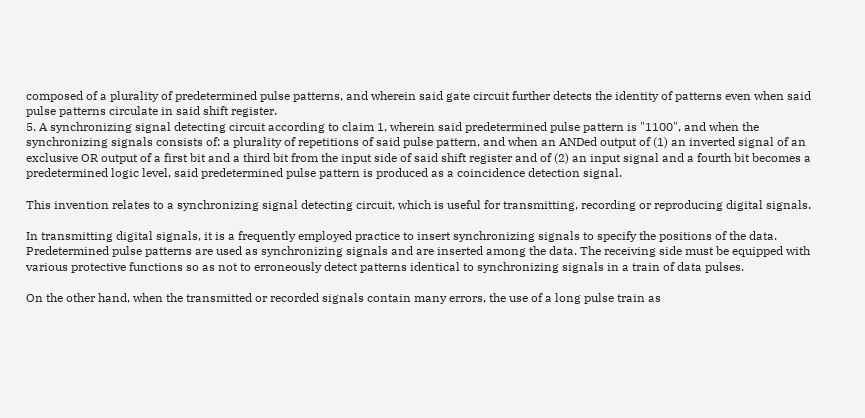composed of a plurality of predetermined pulse patterns, and wherein said gate circuit further detects the identity of patterns even when said pulse patterns circulate in said shift register.
5. A synchronizing signal detecting circuit according to claim 1, wherein said predetermined pulse pattern is "1100", and when the synchronizing signals consists of: a plurality of repetitions of said pulse pattern, and when an ANDed output of (1) an inverted signal of an exclusive OR output of a first bit and a third bit from the input side of said shift register and of (2) an input signal and a fourth bit becomes a predetermined logic level, said predetermined pulse pattern is produced as a coincidence detection signal.

This invention relates to a synchronizing signal detecting circuit, which is useful for transmitting, recording or reproducing digital signals.

In transmitting digital signals, it is a frequently employed practice to insert synchronizing signals to specify the positions of the data. Predetermined pulse patterns are used as synchronizing signals and are inserted among the data. The receiving side must be equipped with various protective functions so as not to erroneously detect patterns identical to synchronizing signals in a train of data pulses.

On the other hand, when the transmitted or recorded signals contain many errors, the use of a long pulse train as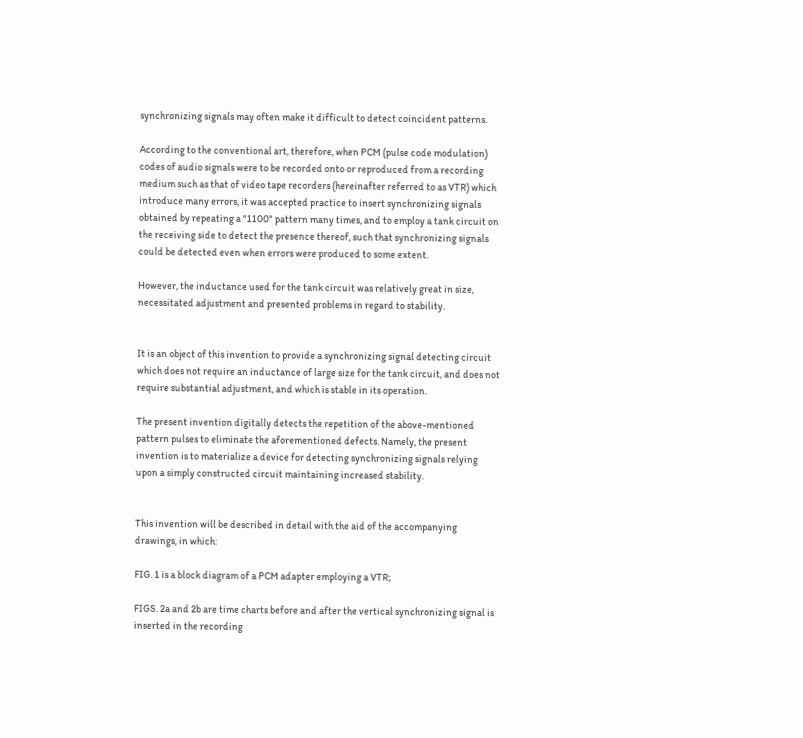synchronizing signals may often make it difficult to detect coincident patterns.

According to the conventional art, therefore, when PCM (pulse code modulation) codes of audio signals were to be recorded onto or reproduced from a recording medium such as that of video tape recorders (hereinafter referred to as VTR) which introduce many errors, it was accepted practice to insert synchronizing signals obtained by repeating a "1100" pattern many times, and to employ a tank circuit on the receiving side to detect the presence thereof, such that synchronizing signals could be detected even when errors were produced to some extent.

However, the inductance used for the tank circuit was relatively great in size, necessitated adjustment and presented problems in regard to stability.


It is an object of this invention to provide a synchronizing signal detecting circuit which does not require an inductance of large size for the tank circuit, and does not require substantial adjustment, and which is stable in its operation.

The present invention digitally detects the repetition of the above-mentioned pattern pulses to eliminate the aforementioned defects. Namely, the present invention is to materialize a device for detecting synchronizing signals relying upon a simply constructed circuit maintaining increased stability.


This invention will be described in detail with the aid of the accompanying drawings, in which:

FIG. 1 is a block diagram of a PCM adapter employing a VTR;

FIGS. 2a and 2b are time charts before and after the vertical synchronizing signal is inserted in the recording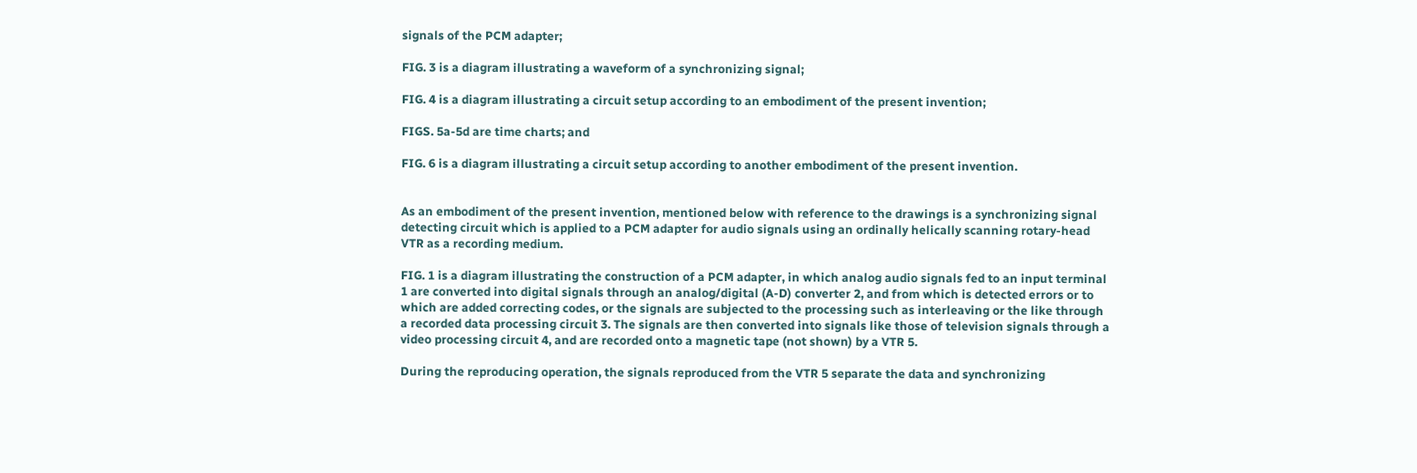signals of the PCM adapter;

FIG. 3 is a diagram illustrating a waveform of a synchronizing signal;

FIG. 4 is a diagram illustrating a circuit setup according to an embodiment of the present invention;

FIGS. 5a-5d are time charts; and

FIG. 6 is a diagram illustrating a circuit setup according to another embodiment of the present invention.


As an embodiment of the present invention, mentioned below with reference to the drawings is a synchronizing signal detecting circuit which is applied to a PCM adapter for audio signals using an ordinally helically scanning rotary-head VTR as a recording medium.

FIG. 1 is a diagram illustrating the construction of a PCM adapter, in which analog audio signals fed to an input terminal 1 are converted into digital signals through an analog/digital (A-D) converter 2, and from which is detected errors or to which are added correcting codes, or the signals are subjected to the processing such as interleaving or the like through a recorded data processing circuit 3. The signals are then converted into signals like those of television signals through a video processing circuit 4, and are recorded onto a magnetic tape (not shown) by a VTR 5.

During the reproducing operation, the signals reproduced from the VTR 5 separate the data and synchronizing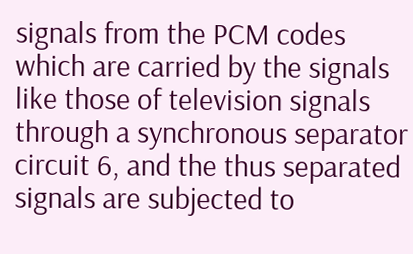signals from the PCM codes which are carried by the signals like those of television signals through a synchronous separator circuit 6, and the thus separated signals are subjected to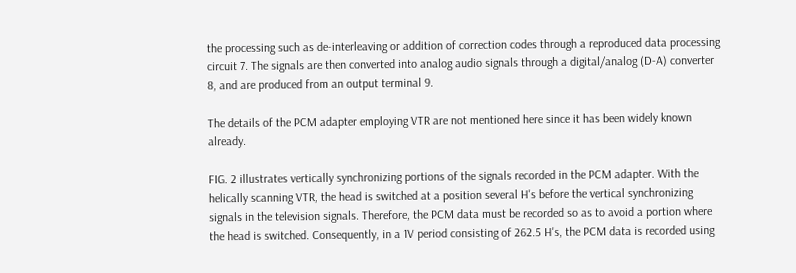the processing such as de-interleaving or addition of correction codes through a reproduced data processing circuit 7. The signals are then converted into analog audio signals through a digital/analog (D-A) converter 8, and are produced from an output terminal 9.

The details of the PCM adapter employing VTR are not mentioned here since it has been widely known already.

FIG. 2 illustrates vertically synchronizing portions of the signals recorded in the PCM adapter. With the helically scanning VTR, the head is switched at a position several H's before the vertical synchronizing signals in the television signals. Therefore, the PCM data must be recorded so as to avoid a portion where the head is switched. Consequently, in a 1V period consisting of 262.5 H's, the PCM data is recorded using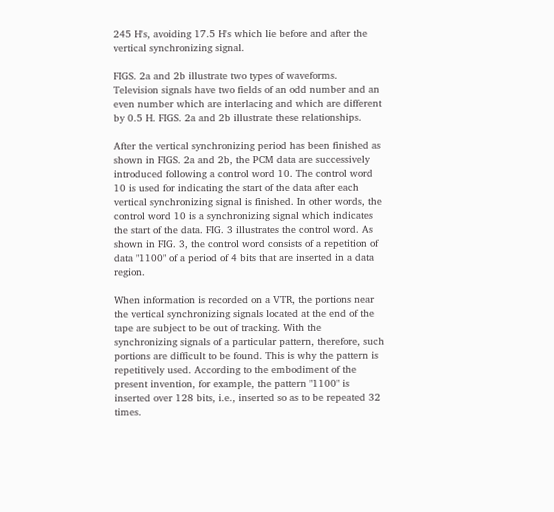245 H's, avoiding 17.5 H's which lie before and after the vertical synchronizing signal.

FIGS. 2a and 2b illustrate two types of waveforms. Television signals have two fields of an odd number and an even number which are interlacing and which are different by 0.5 H. FIGS. 2a and 2b illustrate these relationships.

After the vertical synchronizing period has been finished as shown in FIGS. 2a and 2b, the PCM data are successively introduced following a control word 10. The control word 10 is used for indicating the start of the data after each vertical synchronizing signal is finished. In other words, the control word 10 is a synchronizing signal which indicates the start of the data. FIG. 3 illustrates the control word. As shown in FIG. 3, the control word consists of a repetition of data "1100" of a period of 4 bits that are inserted in a data region.

When information is recorded on a VTR, the portions near the vertical synchronizing signals located at the end of the tape are subject to be out of tracking. With the synchronizing signals of a particular pattern, therefore, such portions are difficult to be found. This is why the pattern is repetitively used. According to the embodiment of the present invention, for example, the pattern "1100" is inserted over 128 bits, i.e., inserted so as to be repeated 32 times.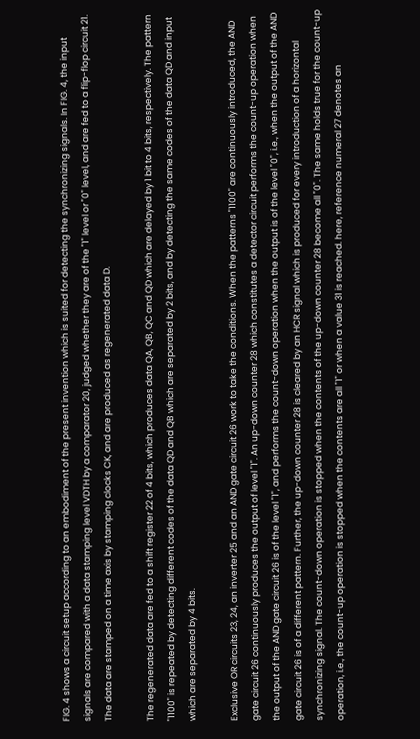FIG. 4 shows a circuit setup according to an embodiment of the present invention which is suited for detecting the synchronizing signals. In FIG. 4, the input signals are compared with a data stamping level VDTH by a comparator 20, judged whether they are of the "1" level or "0" level, and are fed to a flip-flop circuit 21. The data are stamped on a time axis by stamping clocks CK, and are produced as regenerated data D.

The regenerated data are fed to a shift register 22 of 4 bits, which produces data QA, QB, QC and QD which are delayed by 1 bit to 4 bits, respectively. The pattern "1100" is repeated by detecting different codes of the data QD and QB which are separated by 2 bits, and by detecting the same codes of the data QD and input which are separated by 4 bits.

Exclusive OR circuits 23, 24, an inverter 25 and an AND gate circuit 26 work to take the conditions. When the patterns "1100" are continuously introduced, the AND gate circuit 26 continuously produces the output of level "1". An up-down counter 28 which constitutes a detector circuit performs the count-up operation when the output of the AND gate circuit 26 is of the level "1", and performs the count-down operation when the output is of the level "0", i.e., when the output of the AND gate circuit 26 is of a different pattern. Further, the up-down counter 28 is cleared by an HCR signal which is produced for every introduction of a horizontal synchronizing signal. The count-down operation is stopped when the contents of the up-down counter 28 become all "0". The same holds true for the count-up operation, i.e., the count-up operation is stopped when the contents are all "1" or when a value 31 is reached. here, reference numeral 27 denotes an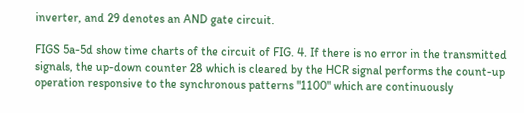inverter, and 29 denotes an AND gate circuit.

FIGS 5a-5d show time charts of the circuit of FIG. 4. If there is no error in the transmitted signals, the up-down counter 28 which is cleared by the HCR signal performs the count-up operation responsive to the synchronous patterns "1100" which are continuously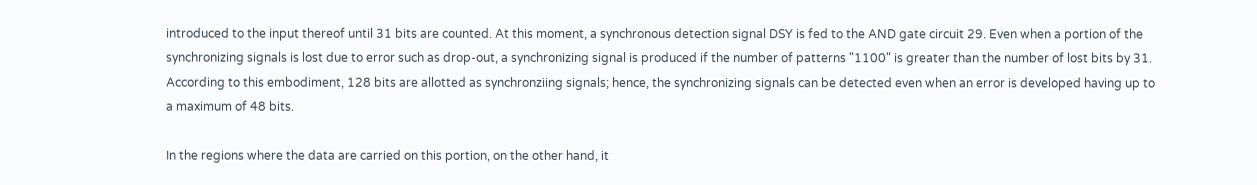introduced to the input thereof until 31 bits are counted. At this moment, a synchronous detection signal DSY is fed to the AND gate circuit 29. Even when a portion of the synchronizing signals is lost due to error such as drop-out, a synchronizing signal is produced if the number of patterns "1100" is greater than the number of lost bits by 31. According to this embodiment, 128 bits are allotted as synchronziing signals; hence, the synchronizing signals can be detected even when an error is developed having up to a maximum of 48 bits.

In the regions where the data are carried on this portion, on the other hand, it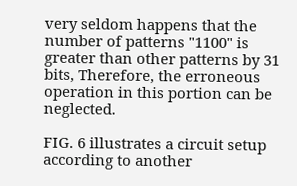very seldom happens that the number of patterns "1100" is greater than other patterns by 31 bits, Therefore, the erroneous operation in this portion can be neglected.

FIG. 6 illustrates a circuit setup according to another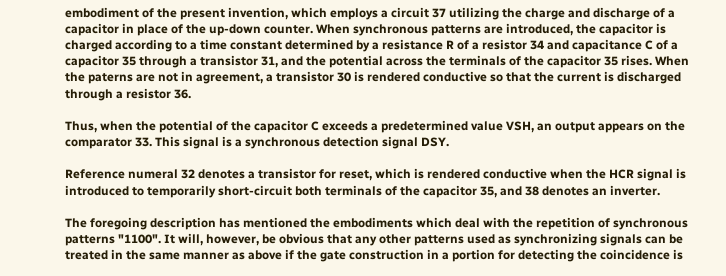embodiment of the present invention, which employs a circuit 37 utilizing the charge and discharge of a capacitor in place of the up-down counter. When synchronous patterns are introduced, the capacitor is charged according to a time constant determined by a resistance R of a resistor 34 and capacitance C of a capacitor 35 through a transistor 31, and the potential across the terminals of the capacitor 35 rises. When the paterns are not in agreement, a transistor 30 is rendered conductive so that the current is discharged through a resistor 36.

Thus, when the potential of the capacitor C exceeds a predetermined value VSH, an output appears on the comparator 33. This signal is a synchronous detection signal DSY.

Reference numeral 32 denotes a transistor for reset, which is rendered conductive when the HCR signal is introduced to temporarily short-circuit both terminals of the capacitor 35, and 38 denotes an inverter.

The foregoing description has mentioned the embodiments which deal with the repetition of synchronous patterns "1100". It will, however, be obvious that any other patterns used as synchronizing signals can be treated in the same manner as above if the gate construction in a portion for detecting the coincidence is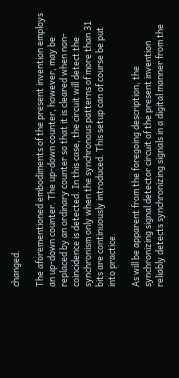changed.

The aforementioned embodiments of the present invention employs an up-down counter. The up-down counter, however, may be replaced by an ordinary counter so that it is cleared when non-coincidence is detected. In this case, the circuit will detect the synchronism only when the synchronous patterns of more than 31 bits are continuously introduced. This setup can of course be put into practice.

As will be apparent from the foregoing description, the synchronizing signal detector circuit of the present invention reliably detects synchronizing signals in a digital manner from the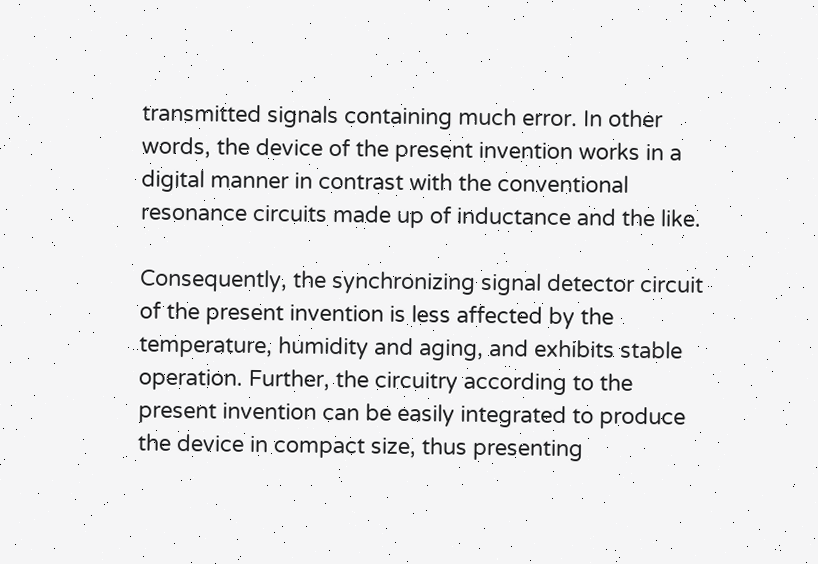transmitted signals containing much error. In other words, the device of the present invention works in a digital manner in contrast with the conventional resonance circuits made up of inductance and the like.

Consequently, the synchronizing signal detector circuit of the present invention is less affected by the temperature, humidity and aging, and exhibits stable operation. Further, the circuitry according to the present invention can be easily integrated to produce the device in compact size, thus presenting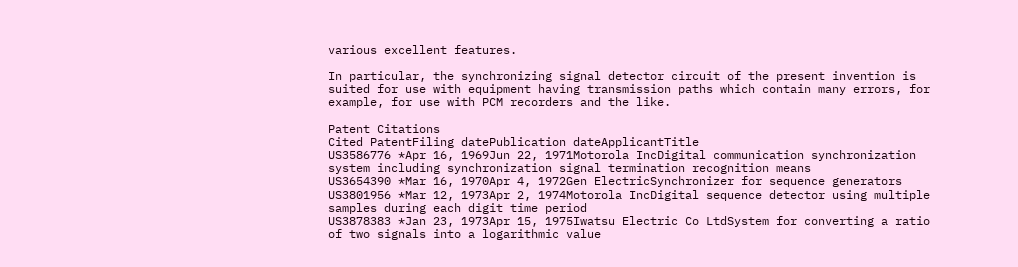various excellent features.

In particular, the synchronizing signal detector circuit of the present invention is suited for use with equipment having transmission paths which contain many errors, for example, for use with PCM recorders and the like.

Patent Citations
Cited PatentFiling datePublication dateApplicantTitle
US3586776 *Apr 16, 1969Jun 22, 1971Motorola IncDigital communication synchronization system including synchronization signal termination recognition means
US3654390 *Mar 16, 1970Apr 4, 1972Gen ElectricSynchronizer for sequence generators
US3801956 *Mar 12, 1973Apr 2, 1974Motorola IncDigital sequence detector using multiple samples during each digit time period
US3878383 *Jan 23, 1973Apr 15, 1975Iwatsu Electric Co LtdSystem for converting a ratio of two signals into a logarithmic value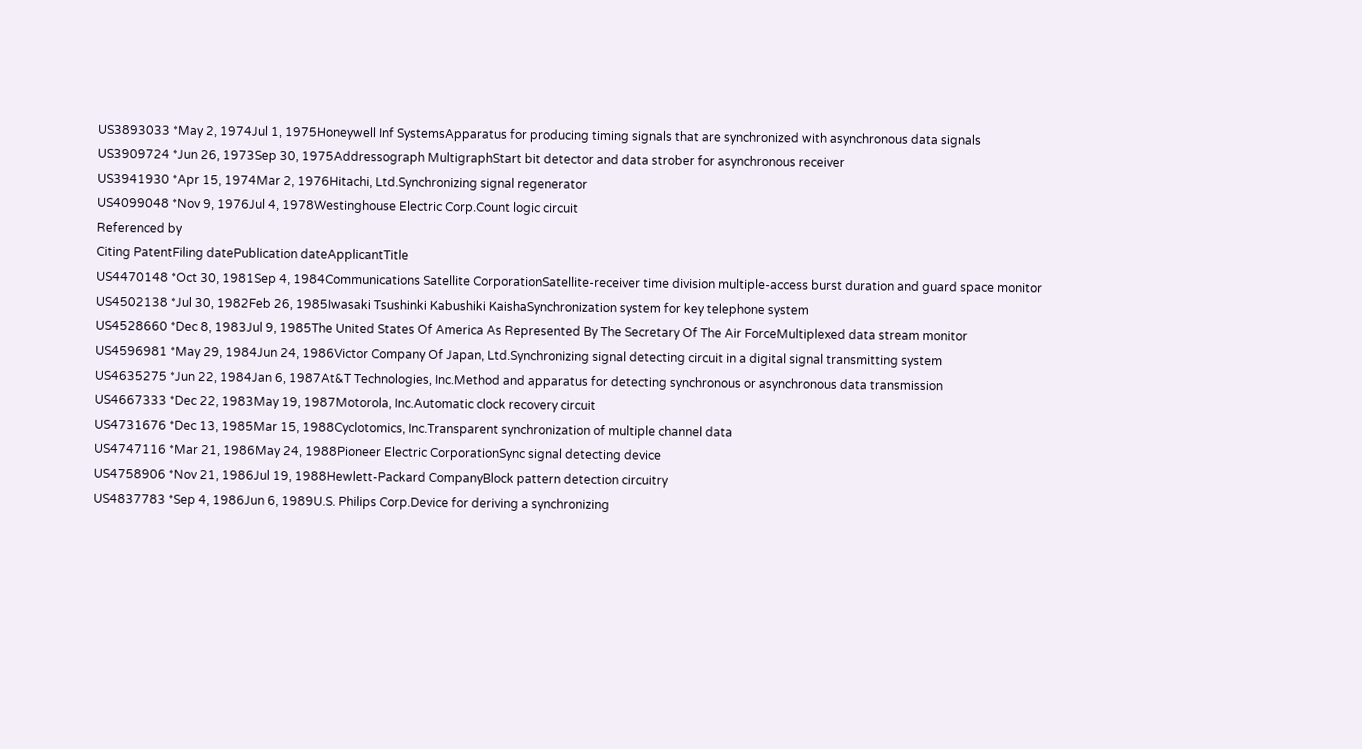US3893033 *May 2, 1974Jul 1, 1975Honeywell Inf SystemsApparatus for producing timing signals that are synchronized with asynchronous data signals
US3909724 *Jun 26, 1973Sep 30, 1975Addressograph MultigraphStart bit detector and data strober for asynchronous receiver
US3941930 *Apr 15, 1974Mar 2, 1976Hitachi, Ltd.Synchronizing signal regenerator
US4099048 *Nov 9, 1976Jul 4, 1978Westinghouse Electric Corp.Count logic circuit
Referenced by
Citing PatentFiling datePublication dateApplicantTitle
US4470148 *Oct 30, 1981Sep 4, 1984Communications Satellite CorporationSatellite-receiver time division multiple-access burst duration and guard space monitor
US4502138 *Jul 30, 1982Feb 26, 1985Iwasaki Tsushinki Kabushiki KaishaSynchronization system for key telephone system
US4528660 *Dec 8, 1983Jul 9, 1985The United States Of America As Represented By The Secretary Of The Air ForceMultiplexed data stream monitor
US4596981 *May 29, 1984Jun 24, 1986Victor Company Of Japan, Ltd.Synchronizing signal detecting circuit in a digital signal transmitting system
US4635275 *Jun 22, 1984Jan 6, 1987At&T Technologies, Inc.Method and apparatus for detecting synchronous or asynchronous data transmission
US4667333 *Dec 22, 1983May 19, 1987Motorola, Inc.Automatic clock recovery circuit
US4731676 *Dec 13, 1985Mar 15, 1988Cyclotomics, Inc.Transparent synchronization of multiple channel data
US4747116 *Mar 21, 1986May 24, 1988Pioneer Electric CorporationSync signal detecting device
US4758906 *Nov 21, 1986Jul 19, 1988Hewlett-Packard CompanyBlock pattern detection circuitry
US4837783 *Sep 4, 1986Jun 6, 1989U.S. Philips Corp.Device for deriving a synchronizing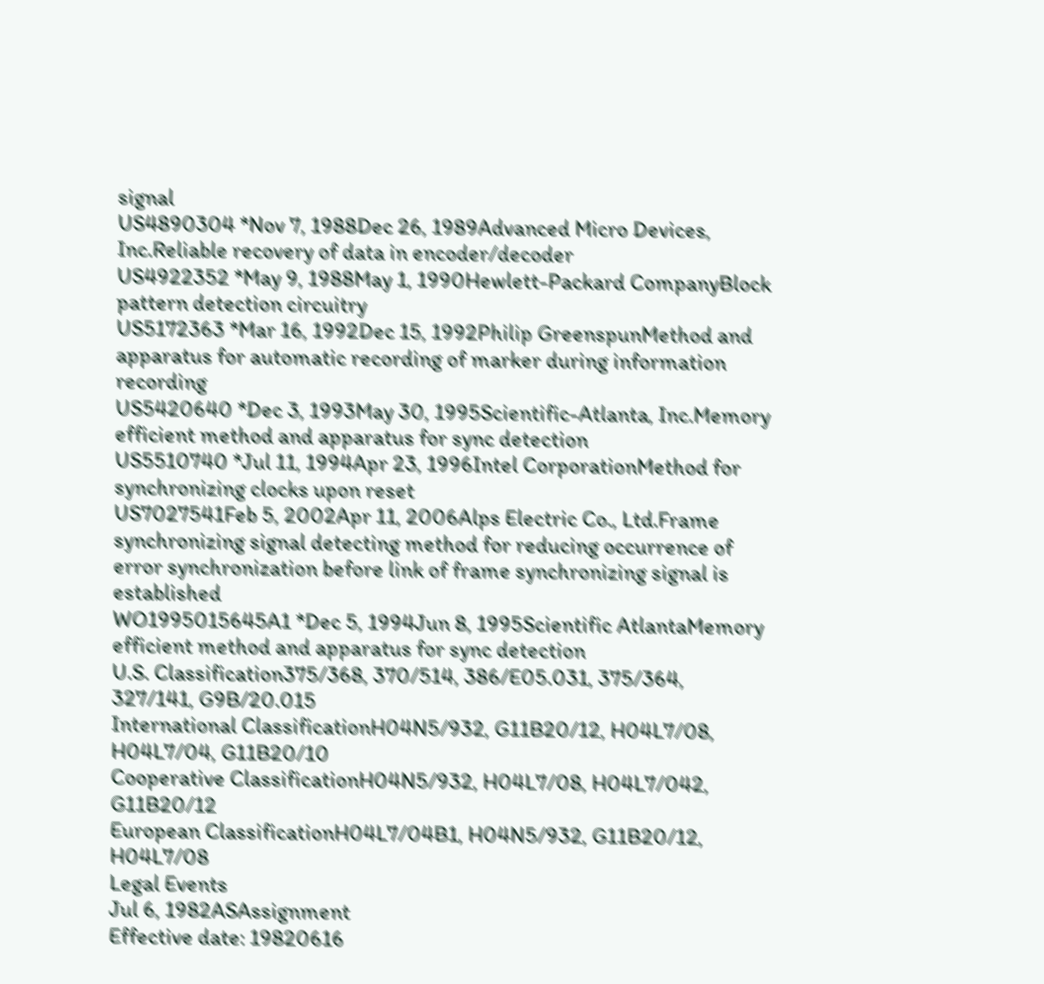signal
US4890304 *Nov 7, 1988Dec 26, 1989Advanced Micro Devices, Inc.Reliable recovery of data in encoder/decoder
US4922352 *May 9, 1988May 1, 1990Hewlett-Packard CompanyBlock pattern detection circuitry
US5172363 *Mar 16, 1992Dec 15, 1992Philip GreenspunMethod and apparatus for automatic recording of marker during information recording
US5420640 *Dec 3, 1993May 30, 1995Scientific-Atlanta, Inc.Memory efficient method and apparatus for sync detection
US5510740 *Jul 11, 1994Apr 23, 1996Intel CorporationMethod for synchronizing clocks upon reset
US7027541Feb 5, 2002Apr 11, 2006Alps Electric Co., Ltd.Frame synchronizing signal detecting method for reducing occurrence of error synchronization before link of frame synchronizing signal is established
WO1995015645A1 *Dec 5, 1994Jun 8, 1995Scientific AtlantaMemory efficient method and apparatus for sync detection
U.S. Classification375/368, 370/514, 386/E05.031, 375/364, 327/141, G9B/20.015
International ClassificationH04N5/932, G11B20/12, H04L7/08, H04L7/04, G11B20/10
Cooperative ClassificationH04N5/932, H04L7/08, H04L7/042, G11B20/12
European ClassificationH04L7/04B1, H04N5/932, G11B20/12, H04L7/08
Legal Events
Jul 6, 1982ASAssignment
Effective date: 19820616